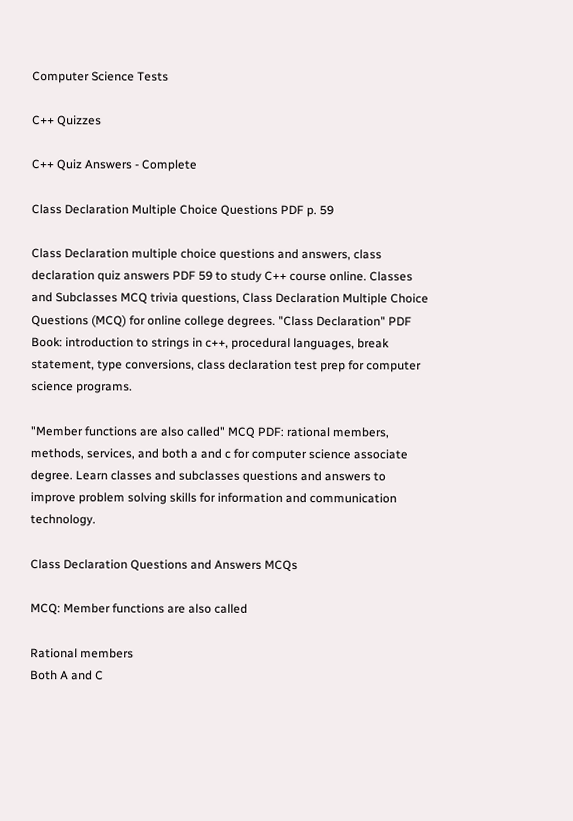Computer Science Tests

C++ Quizzes

C++ Quiz Answers - Complete

Class Declaration Multiple Choice Questions PDF p. 59

Class Declaration multiple choice questions and answers, class declaration quiz answers PDF 59 to study C++ course online. Classes and Subclasses MCQ trivia questions, Class Declaration Multiple Choice Questions (MCQ) for online college degrees. "Class Declaration" PDF Book: introduction to strings in c++, procedural languages, break statement, type conversions, class declaration test prep for computer science programs.

"Member functions are also called" MCQ PDF: rational members, methods, services, and both a and c for computer science associate degree. Learn classes and subclasses questions and answers to improve problem solving skills for information and communication technology.

Class Declaration Questions and Answers MCQs

MCQ: Member functions are also called

Rational members
Both A and C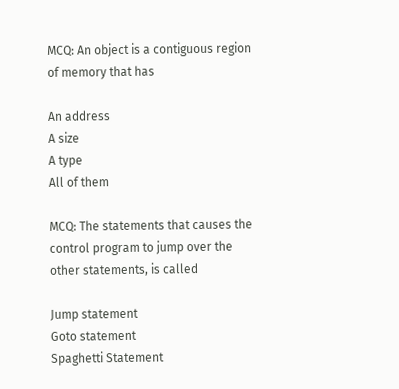MCQ: An object is a contiguous region of memory that has

An address
A size
A type
All of them

MCQ: The statements that causes the control program to jump over the other statements, is called

Jump statement
Goto statement
Spaghetti Statement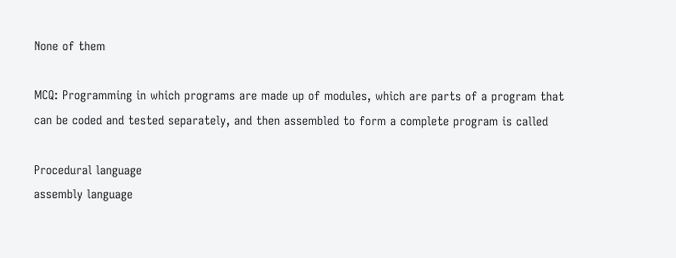None of them

MCQ: Programming in which programs are made up of modules, which are parts of a program that can be coded and tested separately, and then assembled to form a complete program is called

Procedural language
assembly language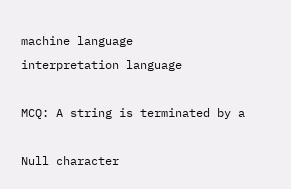machine language
interpretation language

MCQ: A string is terminated by a

Null character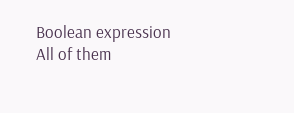Boolean expression
All of them